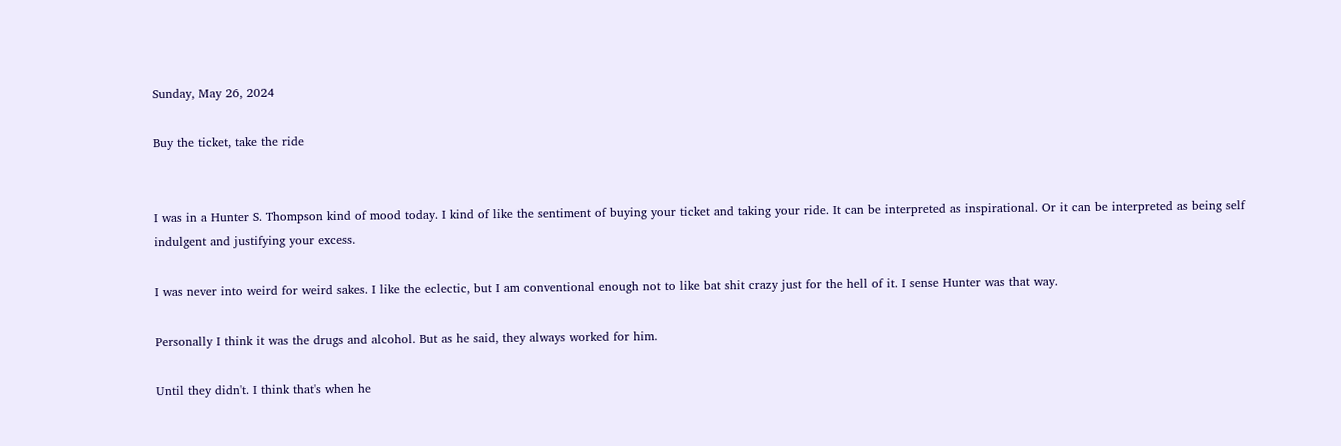Sunday, May 26, 2024

Buy the ticket, take the ride


I was in a Hunter S. Thompson kind of mood today. I kind of like the sentiment of buying your ticket and taking your ride. It can be interpreted as inspirational. Or it can be interpreted as being self indulgent and justifying your excess.

I was never into weird for weird sakes. I like the eclectic, but I am conventional enough not to like bat shit crazy just for the hell of it. I sense Hunter was that way.

Personally I think it was the drugs and alcohol. But as he said, they always worked for him.

Until they didn't. I think that's when he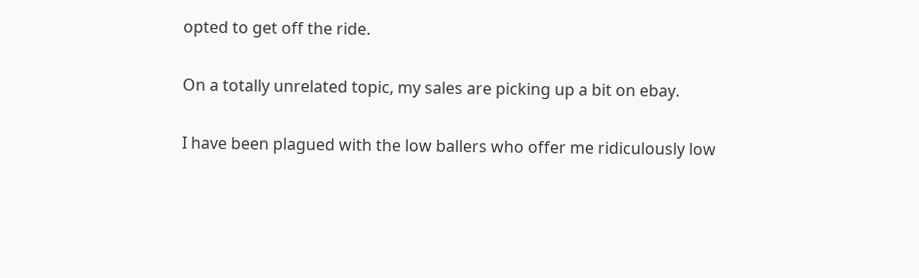opted to get off the ride.

On a totally unrelated topic, my sales are picking up a bit on ebay.

I have been plagued with the low ballers who offer me ridiculously low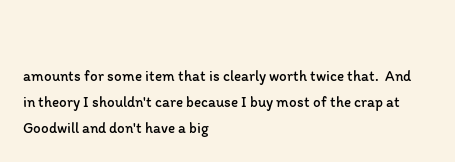amounts for some item that is clearly worth twice that.  And in theory I shouldn't care because I buy most of the crap at Goodwill and don't have a big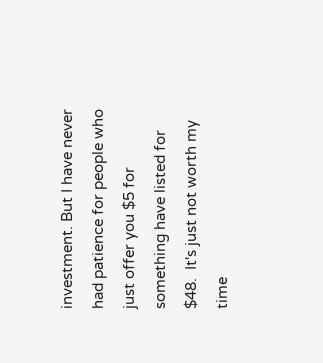investment. But I have never had patience for people who just offer you $5 for something have listed for $48.  It's just not worth my time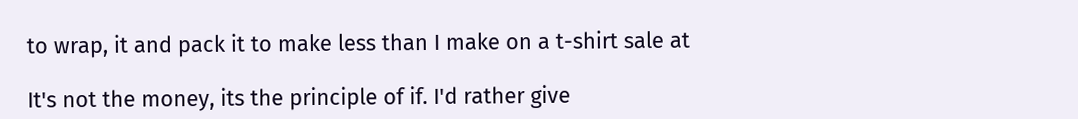to wrap, it and pack it to make less than I make on a t-shirt sale at

It's not the money, its the principle of if. I'd rather give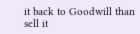it back to Goodwill than sell it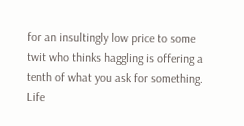for an insultingly low price to some twit who thinks haggling is offering a tenth of what you ask for something. Life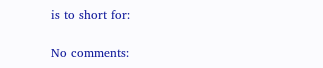is to short for:

No comments: